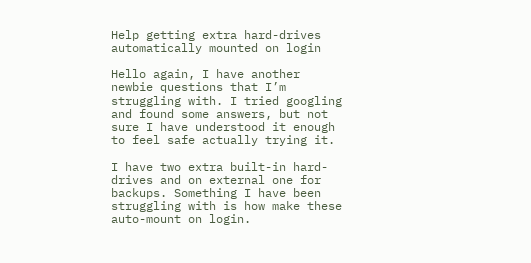Help getting extra hard-drives automatically mounted on login

Hello again, I have another newbie questions that I’m struggling with. I tried googling and found some answers, but not sure I have understood it enough to feel safe actually trying it.

I have two extra built-in hard-drives and on external one for backups. Something I have been struggling with is how make these auto-mount on login.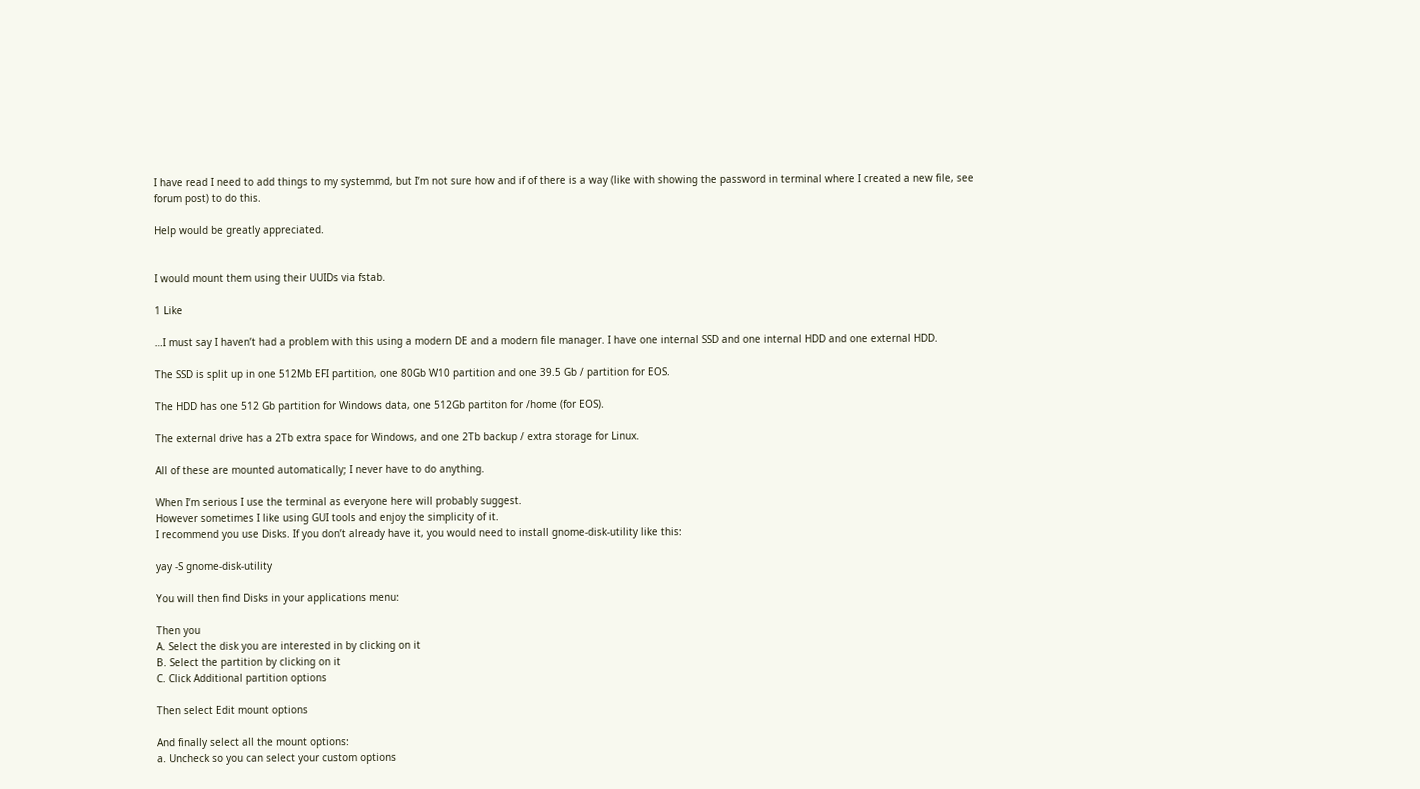I have read I need to add things to my systemmd, but I’m not sure how and if of there is a way (like with showing the password in terminal where I created a new file, see forum post) to do this.

Help would be greatly appreciated.


I would mount them using their UUIDs via fstab.

1 Like

…I must say I haven’t had a problem with this using a modern DE and a modern file manager. I have one internal SSD and one internal HDD and one external HDD.

The SSD is split up in one 512Mb EFI partition, one 80Gb W10 partition and one 39.5 Gb / partition for EOS.

The HDD has one 512 Gb partition for Windows data, one 512Gb partiton for /home (for EOS).

The external drive has a 2Tb extra space for Windows, and one 2Tb backup / extra storage for Linux.

All of these are mounted automatically; I never have to do anything.

When I’m serious I use the terminal as everyone here will probably suggest.
However sometimes I like using GUI tools and enjoy the simplicity of it.
I recommend you use Disks. If you don’t already have it, you would need to install gnome-disk-utility like this:

yay -S gnome-disk-utility

You will then find Disks in your applications menu:

Then you
A. Select the disk you are interested in by clicking on it
B. Select the partition by clicking on it
C. Click Additional partition options

Then select Edit mount options

And finally select all the mount options:
a. Uncheck so you can select your custom options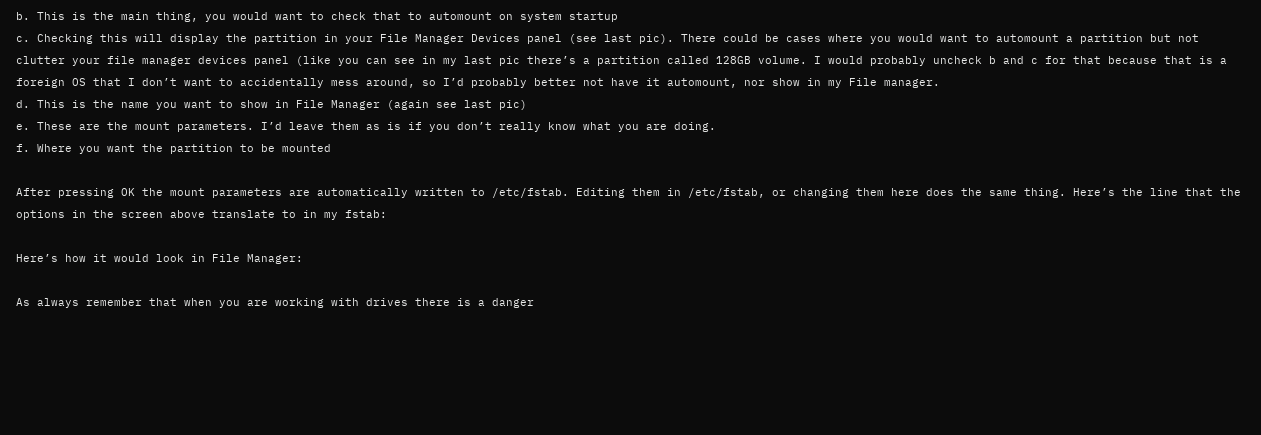b. This is the main thing, you would want to check that to automount on system startup
c. Checking this will display the partition in your File Manager Devices panel (see last pic). There could be cases where you would want to automount a partition but not clutter your file manager devices panel (like you can see in my last pic there’s a partition called 128GB volume. I would probably uncheck b and c for that because that is a foreign OS that I don’t want to accidentally mess around, so I’d probably better not have it automount, nor show in my File manager.
d. This is the name you want to show in File Manager (again see last pic)
e. These are the mount parameters. I’d leave them as is if you don’t really know what you are doing.
f. Where you want the partition to be mounted

After pressing OK the mount parameters are automatically written to /etc/fstab. Editing them in /etc/fstab, or changing them here does the same thing. Here’s the line that the options in the screen above translate to in my fstab:

Here’s how it would look in File Manager:

As always remember that when you are working with drives there is a danger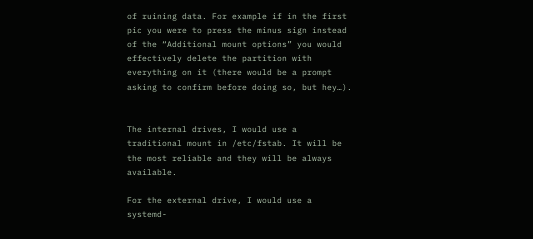of ruining data. For example if in the first pic you were to press the minus sign instead of the “Additional mount options” you would effectively delete the partition with everything on it (there would be a prompt asking to confirm before doing so, but hey…).


The internal drives, I would use a traditional mount in /etc/fstab. It will be the most reliable and they will be always available.

For the external drive, I would use a systemd-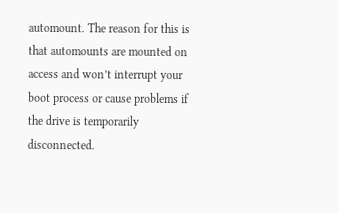automount. The reason for this is that automounts are mounted on access and won’t interrupt your boot process or cause problems if the drive is temporarily disconnected.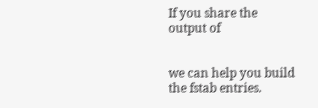If you share the output of


we can help you build the fstab entries.